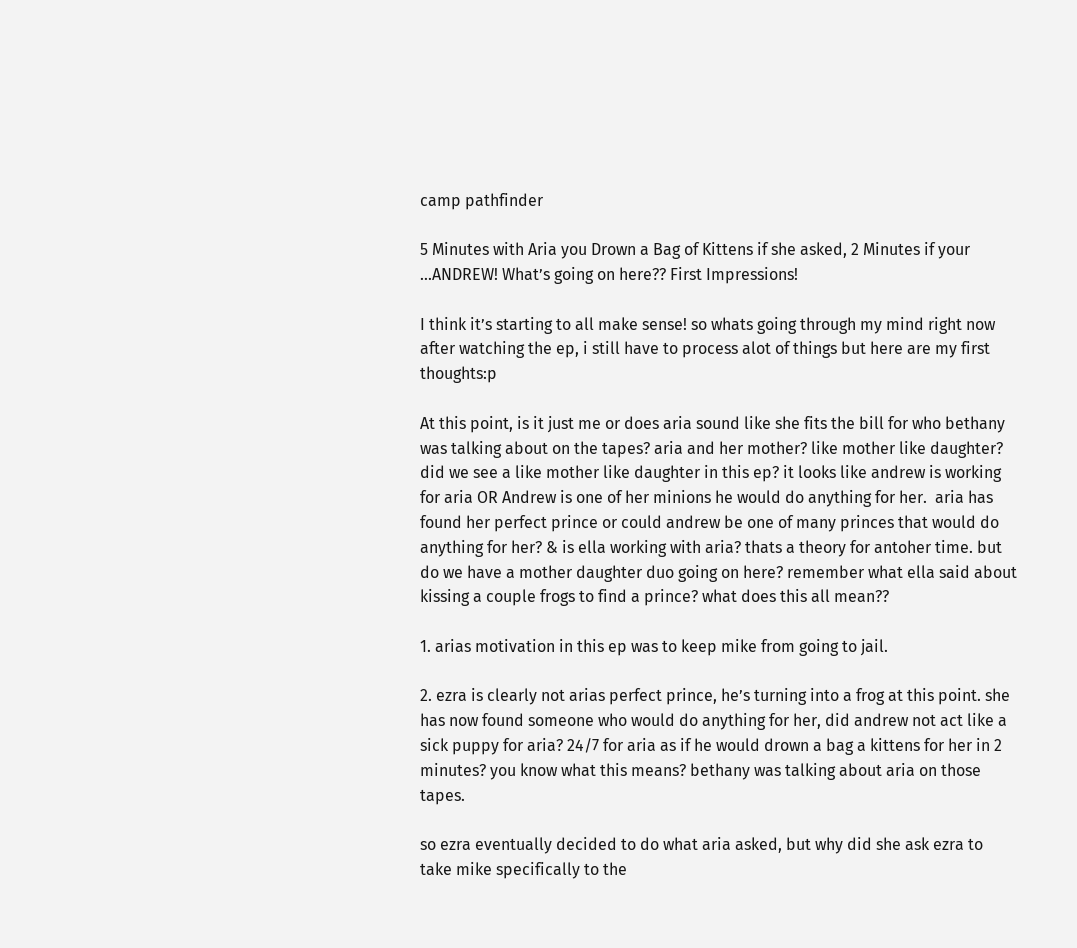camp pathfinder

5 Minutes with Aria you Drown a Bag of Kittens if she asked, 2 Minutes if your ...ANDREW! What’s going on here?? First Impressions!

I think it’s starting to all make sense! so whats going through my mind right now after watching the ep, i still have to process alot of things but here are my first thoughts:p

At this point, is it just me or does aria sound like she fits the bill for who bethany was talking about on the tapes? aria and her mother? like mother like daughter? did we see a like mother like daughter in this ep? it looks like andrew is working for aria OR Andrew is one of her minions he would do anything for her.  aria has found her perfect prince or could andrew be one of many princes that would do anything for her? & is ella working with aria? thats a theory for antoher time. but do we have a mother daughter duo going on here? remember what ella said about kissing a couple frogs to find a prince? what does this all mean??

1. arias motivation in this ep was to keep mike from going to jail.

2. ezra is clearly not arias perfect prince, he’s turning into a frog at this point. she has now found someone who would do anything for her, did andrew not act like a sick puppy for aria? 24/7 for aria as if he would drown a bag a kittens for her in 2 minutes? you know what this means? bethany was talking about aria on those tapes.

so ezra eventually decided to do what aria asked, but why did she ask ezra to take mike specifically to the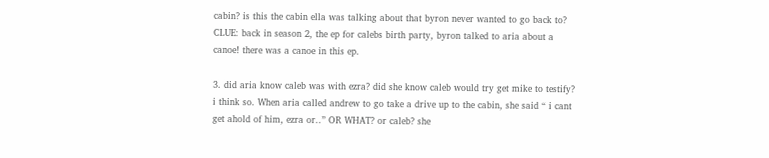cabin? is this the cabin ella was talking about that byron never wanted to go back to? CLUE: back in season 2, the ep for calebs birth party, byron talked to aria about a canoe! there was a canoe in this ep.

3. did aria know caleb was with ezra? did she know caleb would try get mike to testify? i think so. When aria called andrew to go take a drive up to the cabin, she said “ i cant get ahold of him, ezra or..” OR WHAT? or caleb? she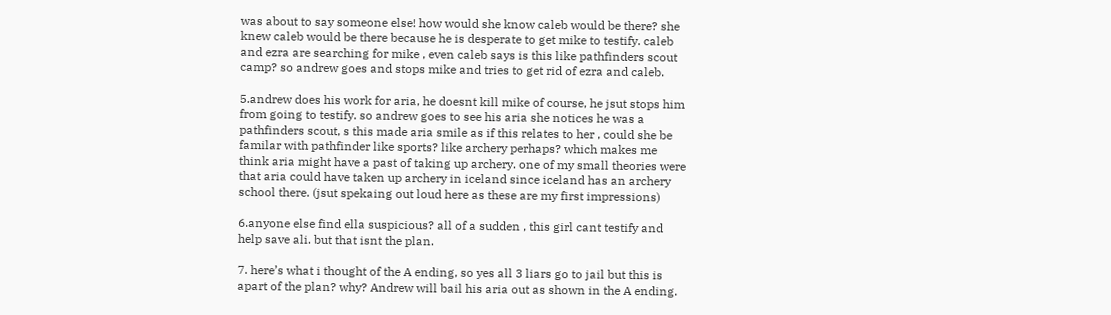was about to say someone else! how would she know caleb would be there? she knew caleb would be there because he is desperate to get mike to testify. caleb and ezra are searching for mike , even caleb says is this like pathfinders scout camp? so andrew goes and stops mike and tries to get rid of ezra and caleb.

5.andrew does his work for aria, he doesnt kill mike of course, he jsut stops him from going to testify. so andrew goes to see his aria she notices he was a pathfinders scout, s this made aria smile as if this relates to her , could she be familar with pathfinder like sports? like archery perhaps? which makes me think aria might have a past of taking up archery. one of my small theories were that aria could have taken up archery in iceland since iceland has an archery school there. (jsut spekaing out loud here as these are my first impressions)

6.anyone else find ella suspicious? all of a sudden , this girl cant testify and help save ali. but that isnt the plan.

7. here’s what i thought of the A ending, so yes all 3 liars go to jail but this is apart of the plan? why? Andrew will bail his aria out as shown in the A ending.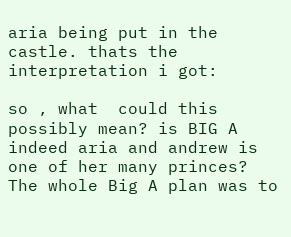aria being put in the castle. thats the interpretation i got:

so , what  could this possibly mean? is BIG A indeed aria and andrew is one of her many princes? The whole Big A plan was to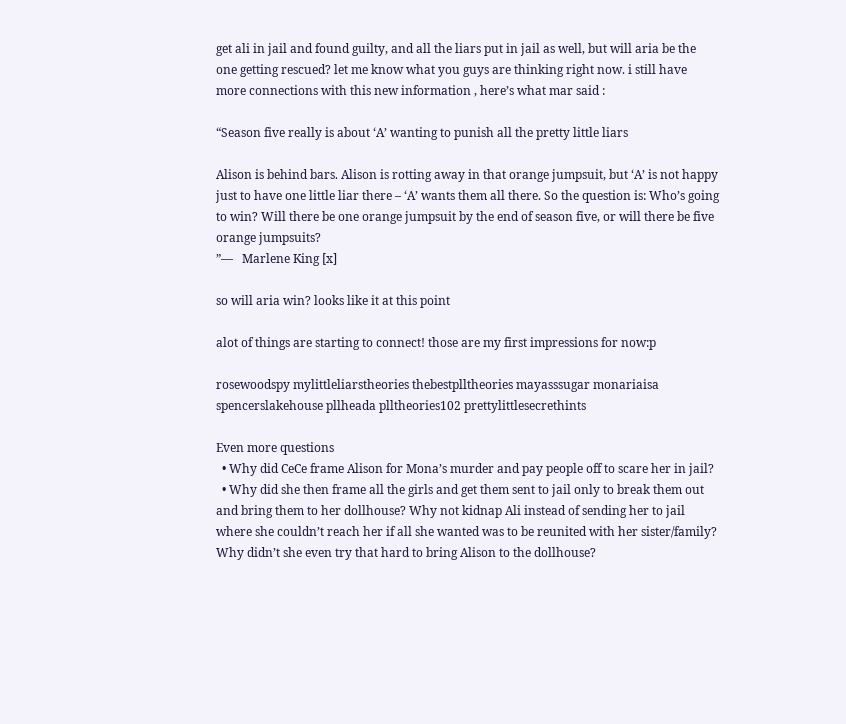get ali in jail and found guilty, and all the liars put in jail as well, but will aria be the one getting rescued? let me know what you guys are thinking right now. i still have more connections with this new information , here’s what mar said :

“Season five really is about ‘A’ wanting to punish all the pretty little liars

Alison is behind bars. Alison is rotting away in that orange jumpsuit, but ‘A’ is not happy just to have one little liar there – ‘A’ wants them all there. So the question is: Who’s going to win? Will there be one orange jumpsuit by the end of season five, or will there be five orange jumpsuits?
”—   Marlene King [x]

so will aria win? looks like it at this point

alot of things are starting to connect! those are my first impressions for now:p

rosewoodspy mylittleliarstheories thebestplltheories mayasssugar monariaisa spencerslakehouse pllheada plltheories102 prettylittlesecrethints

Even more questions
  • Why did CeCe frame Alison for Mona’s murder and pay people off to scare her in jail?
  • Why did she then frame all the girls and get them sent to jail only to break them out and bring them to her dollhouse? Why not kidnap Ali instead of sending her to jail where she couldn’t reach her if all she wanted was to be reunited with her sister/family? Why didn’t she even try that hard to bring Alison to the dollhouse?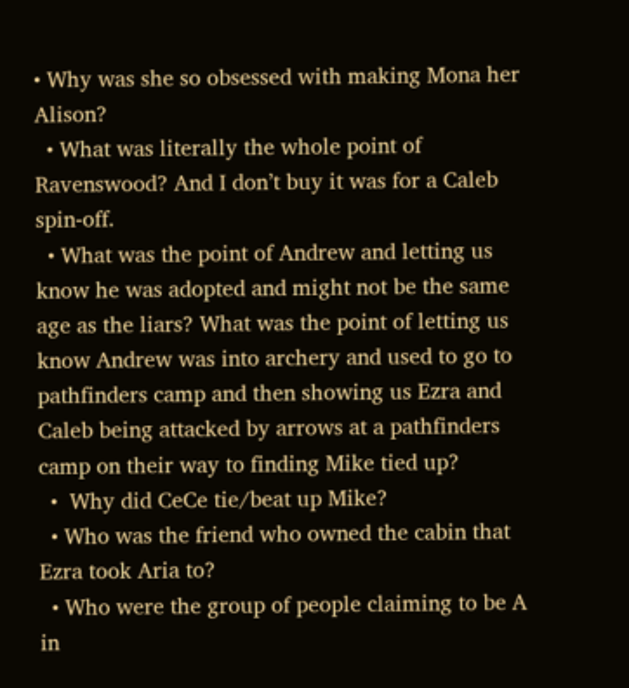• Why was she so obsessed with making Mona her Alison?
  • What was literally the whole point of Ravenswood? And I don’t buy it was for a Caleb spin-off.
  • What was the point of Andrew and letting us know he was adopted and might not be the same age as the liars? What was the point of letting us know Andrew was into archery and used to go to pathfinders camp and then showing us Ezra and Caleb being attacked by arrows at a pathfinders camp on their way to finding Mike tied up?
  •  Why did CeCe tie/beat up Mike?
  • Who was the friend who owned the cabin that Ezra took Aria to?
  • Who were the group of people claiming to be A in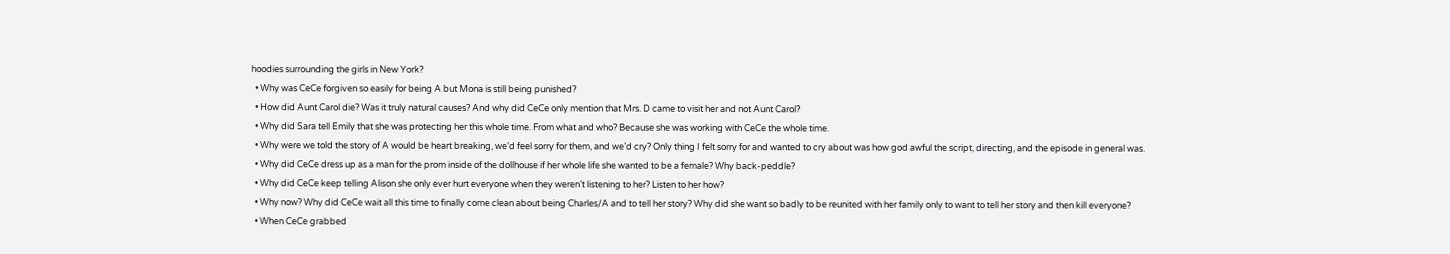hoodies surrounding the girls in New York?
  • Why was CeCe forgiven so easily for being A but Mona is still being punished?
  • How did Aunt Carol die? Was it truly natural causes? And why did CeCe only mention that Mrs. D came to visit her and not Aunt Carol?
  • Why did Sara tell Emily that she was protecting her this whole time. From what and who? Because she was working with CeCe the whole time.
  • Why were we told the story of A would be heart breaking, we’d feel sorry for them, and we’d cry? Only thing I felt sorry for and wanted to cry about was how god awful the script, directing, and the episode in general was.
  • Why did CeCe dress up as a man for the prom inside of the dollhouse if her whole life she wanted to be a female? Why back-peddle?
  • Why did CeCe keep telling Alison she only ever hurt everyone when they weren’t listening to her? Listen to her how?
  • Why now? Why did CeCe wait all this time to finally come clean about being Charles/A and to tell her story? Why did she want so badly to be reunited with her family only to want to tell her story and then kill everyone?
  • When CeCe grabbed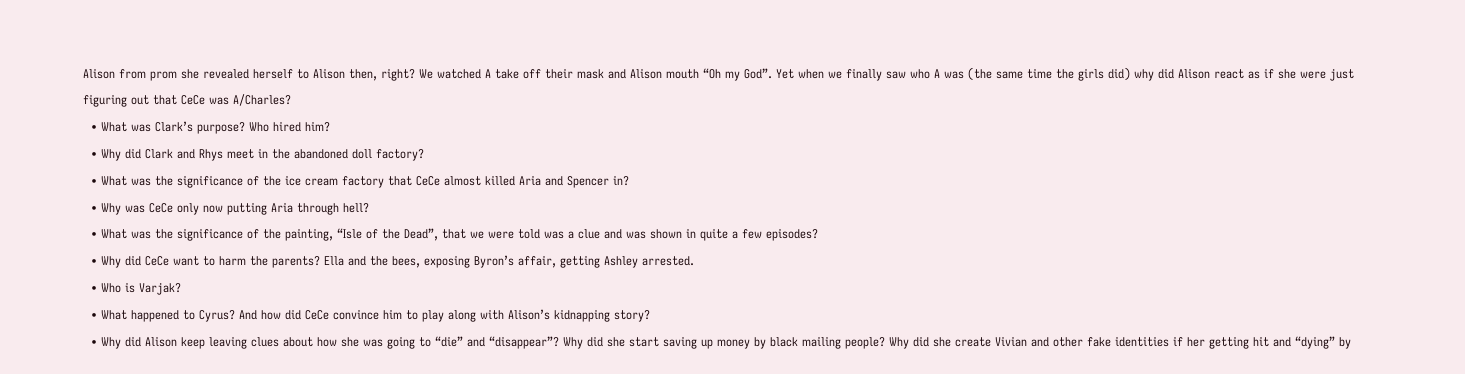Alison from prom she revealed herself to Alison then, right? We watched A take off their mask and Alison mouth “Oh my God”. Yet when we finally saw who A was (the same time the girls did) why did Alison react as if she were just figuring out that CeCe was A/Charles?
  • What was Clark’s purpose? Who hired him?
  • Why did Clark and Rhys meet in the abandoned doll factory?
  • What was the significance of the ice cream factory that CeCe almost killed Aria and Spencer in?
  • Why was CeCe only now putting Aria through hell?
  • What was the significance of the painting, “Isle of the Dead”, that we were told was a clue and was shown in quite a few episodes?
  • Why did CeCe want to harm the parents? Ella and the bees, exposing Byron’s affair, getting Ashley arrested.
  • Who is Varjak?
  • What happened to Cyrus? And how did CeCe convince him to play along with Alison’s kidnapping story?
  • Why did Alison keep leaving clues about how she was going to “die” and “disappear”? Why did she start saving up money by black mailing people? Why did she create Vivian and other fake identities if her getting hit and “dying” by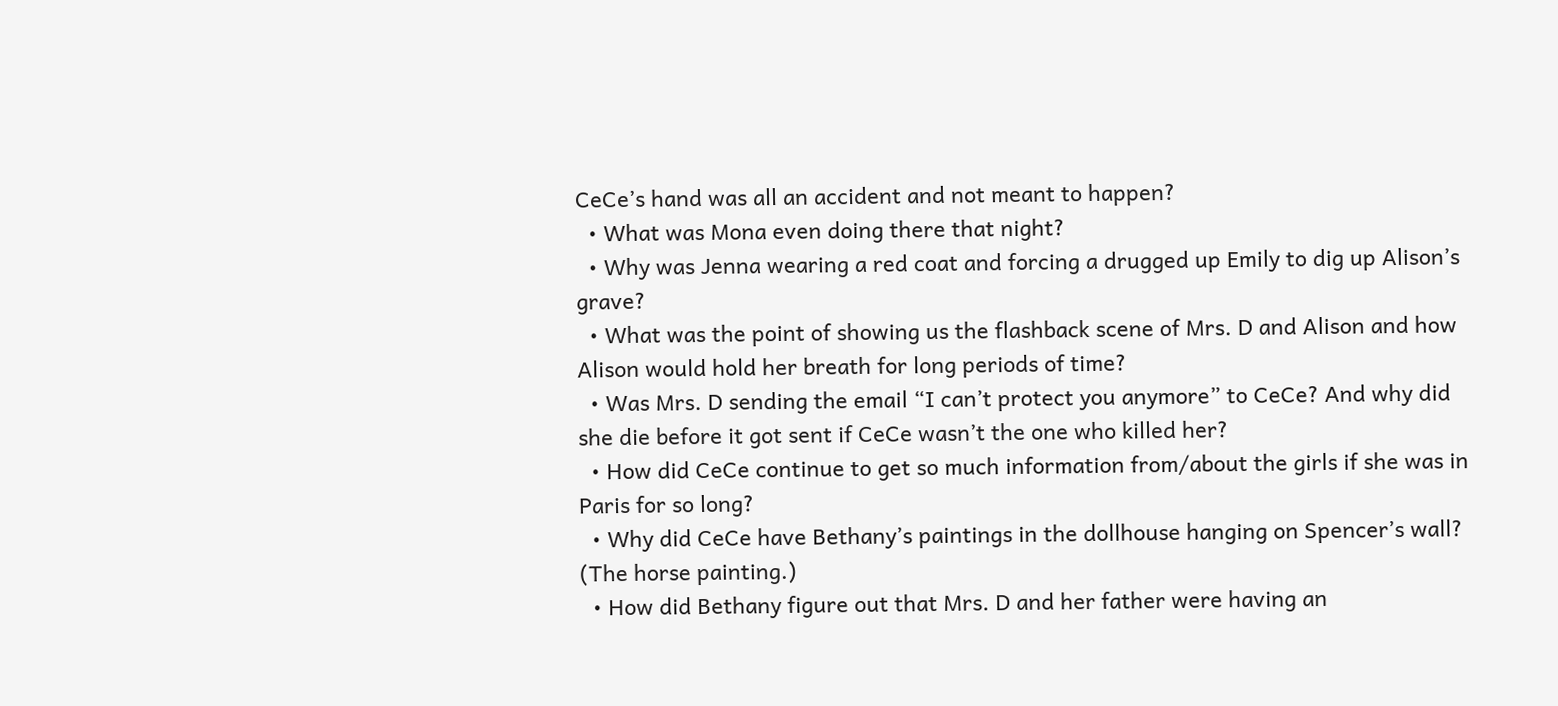CeCe’s hand was all an accident and not meant to happen?
  • What was Mona even doing there that night?
  • Why was Jenna wearing a red coat and forcing a drugged up Emily to dig up Alison’s grave?
  • What was the point of showing us the flashback scene of Mrs. D and Alison and how Alison would hold her breath for long periods of time?
  • Was Mrs. D sending the email “I can’t protect you anymore” to CeCe? And why did she die before it got sent if CeCe wasn’t the one who killed her?
  • How did CeCe continue to get so much information from/about the girls if she was in Paris for so long?
  • Why did CeCe have Bethany’s paintings in the dollhouse hanging on Spencer’s wall? (The horse painting.)
  • How did Bethany figure out that Mrs. D and her father were having an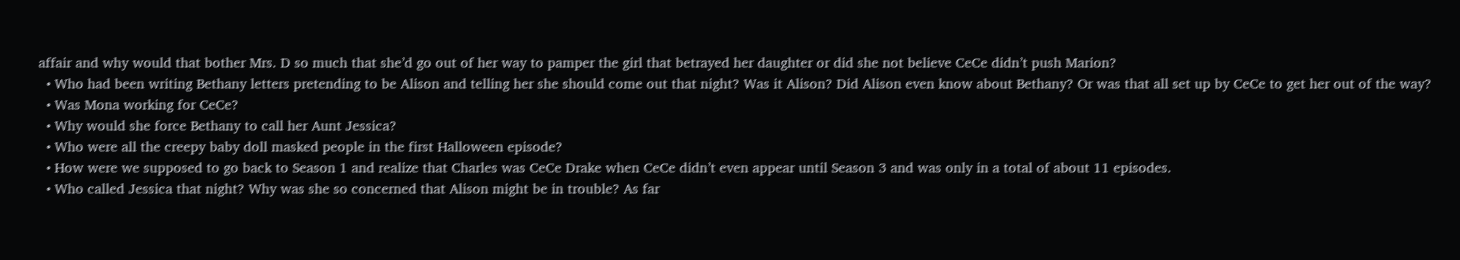affair and why would that bother Mrs. D so much that she’d go out of her way to pamper the girl that betrayed her daughter or did she not believe CeCe didn’t push Marion?
  • Who had been writing Bethany letters pretending to be Alison and telling her she should come out that night? Was it Alison? Did Alison even know about Bethany? Or was that all set up by CeCe to get her out of the way?
  • Was Mona working for CeCe?
  • Why would she force Bethany to call her Aunt Jessica?
  • Who were all the creepy baby doll masked people in the first Halloween episode?
  • How were we supposed to go back to Season 1 and realize that Charles was CeCe Drake when CeCe didn’t even appear until Season 3 and was only in a total of about 11 episodes.
  • Who called Jessica that night? Why was she so concerned that Alison might be in trouble? As far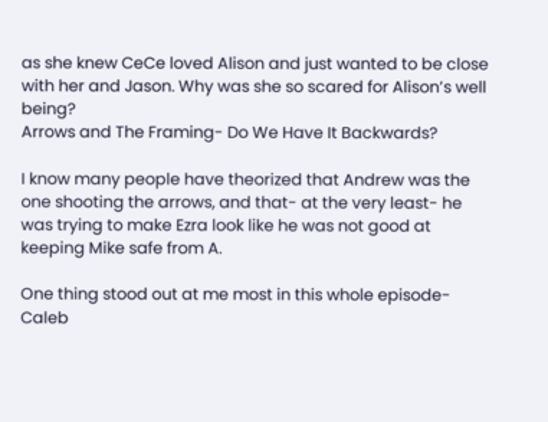as she knew CeCe loved Alison and just wanted to be close with her and Jason. Why was she so scared for Alison’s well being?
Arrows and The Framing- Do We Have It Backwards?

I know many people have theorized that Andrew was the one shooting the arrows, and that- at the very least- he was trying to make Ezra look like he was not good at keeping Mike safe from A.

One thing stood out at me most in this whole episode- Caleb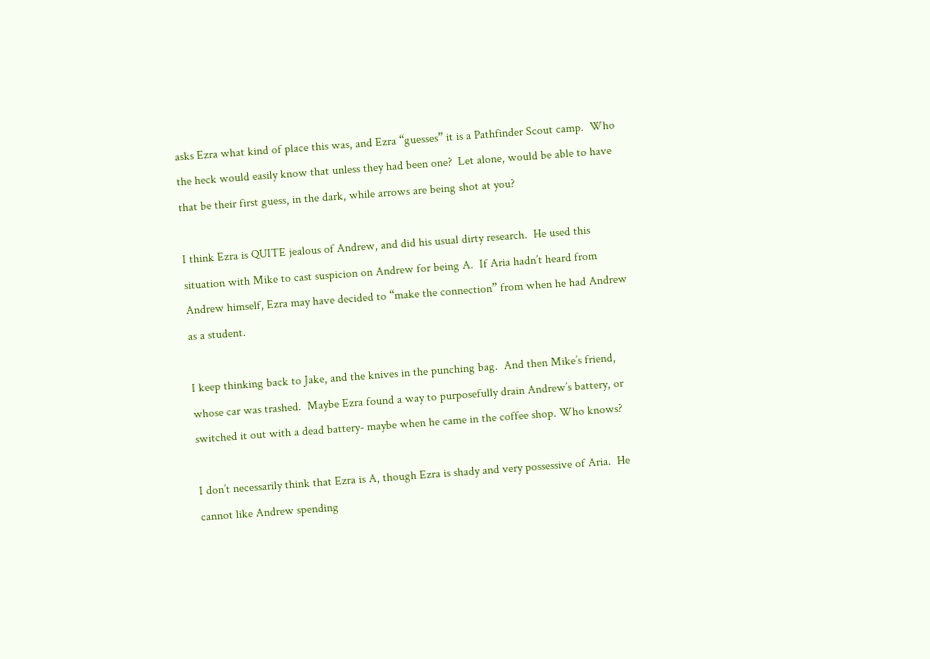asks Ezra what kind of place this was, and Ezra “guesses” it is a Pathfinder Scout camp.  Who the heck would easily know that unless they had been one?  Let alone, would be able to have that be their first guess, in the dark, while arrows are being shot at you?

I think Ezra is QUITE jealous of Andrew, and did his usual dirty research.  He used this situation with Mike to cast suspicion on Andrew for being A.  If Aria hadn’t heard from Andrew himself, Ezra may have decided to “make the connection” from when he had Andrew as a student.

I keep thinking back to Jake, and the knives in the punching bag.  And then Mike’s friend, whose car was trashed.  Maybe Ezra found a way to purposefully drain Andrew’s battery, or switched it out with a dead battery- maybe when he came in the coffee shop. Who knows?

I don’t necessarily think that Ezra is A, though Ezra is shady and very possessive of Aria.  He cannot like Andrew spending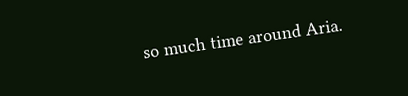so much time around Aria.